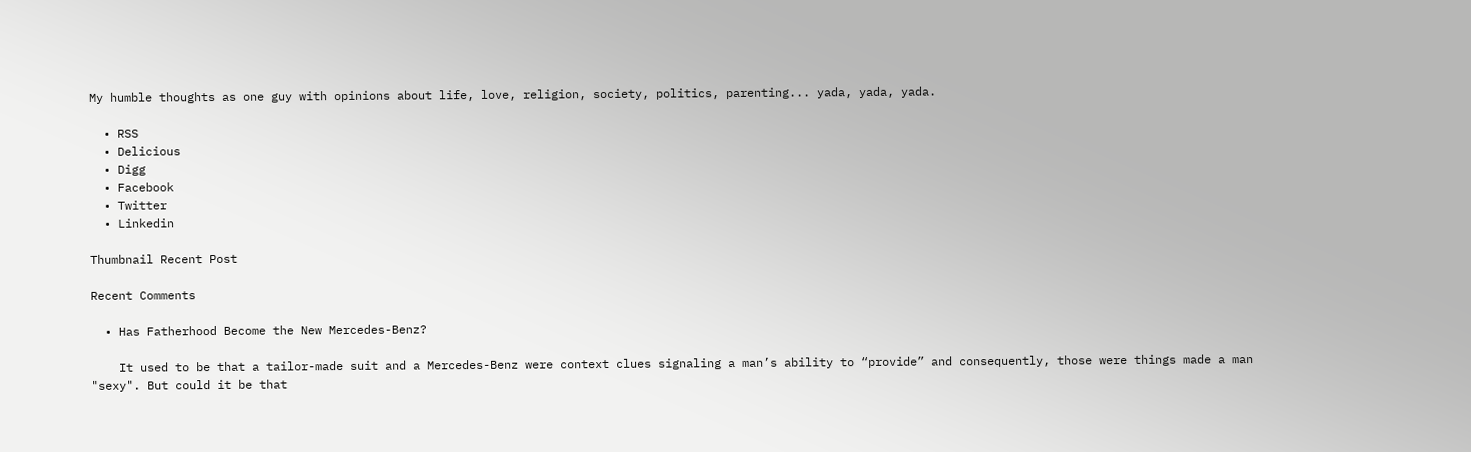My humble thoughts as one guy with opinions about life, love, religion, society, politics, parenting... yada, yada, yada.

  • RSS
  • Delicious
  • Digg
  • Facebook
  • Twitter
  • Linkedin

Thumbnail Recent Post

Recent Comments

  • Has Fatherhood Become the New Mercedes-Benz?

    It used to be that a tailor-made suit and a Mercedes-Benz were context clues signaling a man’s ability to “provide” and consequently, those were things made a man "sexy". But could it be that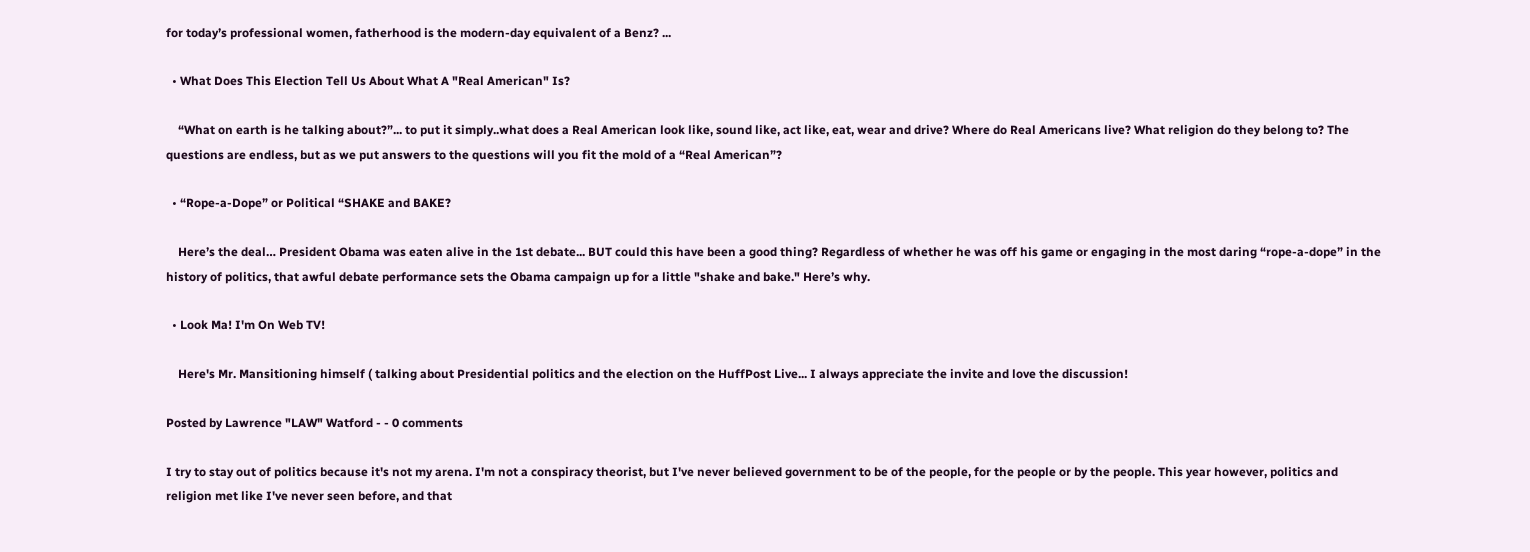for today’s professional women, fatherhood is the modern-day equivalent of a Benz? ...

  • What Does This Election Tell Us About What A "Real American" Is?

    “What on earth is he talking about?”... to put it simply..what does a Real American look like, sound like, act like, eat, wear and drive? Where do Real Americans live? What religion do they belong to? The questions are endless, but as we put answers to the questions will you fit the mold of a “Real American”?

  • “Rope-a-Dope” or Political “SHAKE and BAKE?

    Here’s the deal… President Obama was eaten alive in the 1st debate... BUT could this have been a good thing? Regardless of whether he was off his game or engaging in the most daring “rope-a-dope” in the history of politics, that awful debate performance sets the Obama campaign up for a little "shake and bake." Here’s why.

  • Look Ma! I'm On Web TV!

    Here's Mr. Mansitioning himself ( talking about Presidential politics and the election on the HuffPost Live... I always appreciate the invite and love the discussion!

Posted by Lawrence "LAW" Watford - - 0 comments

I try to stay out of politics because it's not my arena. I'm not a conspiracy theorist, but I've never believed government to be of the people, for the people or by the people. This year however, politics and religion met like I've never seen before, and that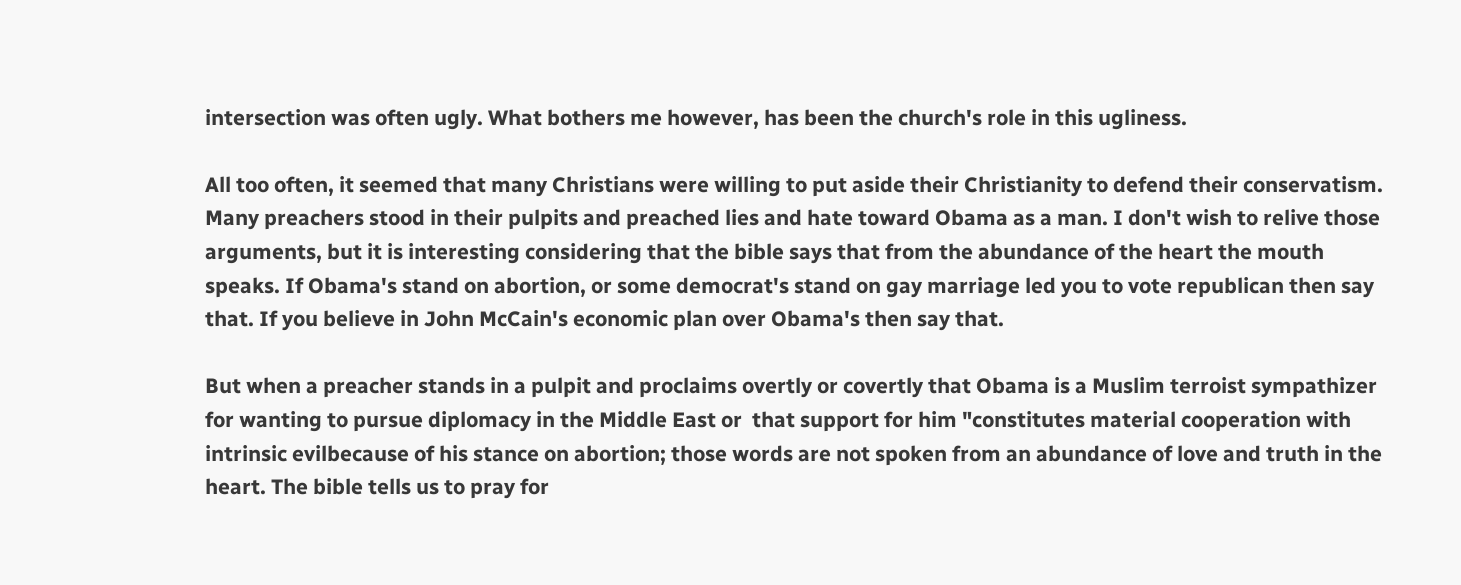intersection was often ugly. What bothers me however, has been the church's role in this ugliness.

All too often, it seemed that many Christians were willing to put aside their Christianity to defend their conservatism. Many preachers stood in their pulpits and preached lies and hate toward Obama as a man. I don't wish to relive those arguments, but it is interesting considering that the bible says that from the abundance of the heart the mouth speaks. If Obama's stand on abortion, or some democrat's stand on gay marriage led you to vote republican then say that. If you believe in John McCain's economic plan over Obama's then say that.

But when a preacher stands in a pulpit and proclaims overtly or covertly that Obama is a Muslim terroist sympathizer for wanting to pursue diplomacy in the Middle East or  that support for him "constitutes material cooperation with intrinsic evilbecause of his stance on abortion; those words are not spoken from an abundance of love and truth in the heart. The bible tells us to pray for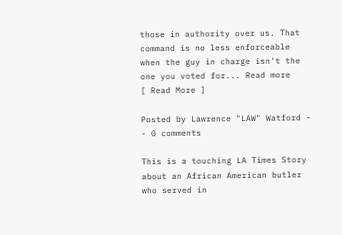those in authority over us. That command is no less enforceable when the guy in charge isn't the one you voted for... Read more
[ Read More ]

Posted by Lawrence "LAW" Watford - - 0 comments

This is a touching LA Times Story about an African American butler who served in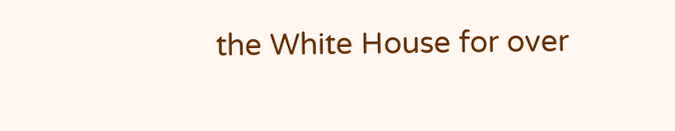the White House for over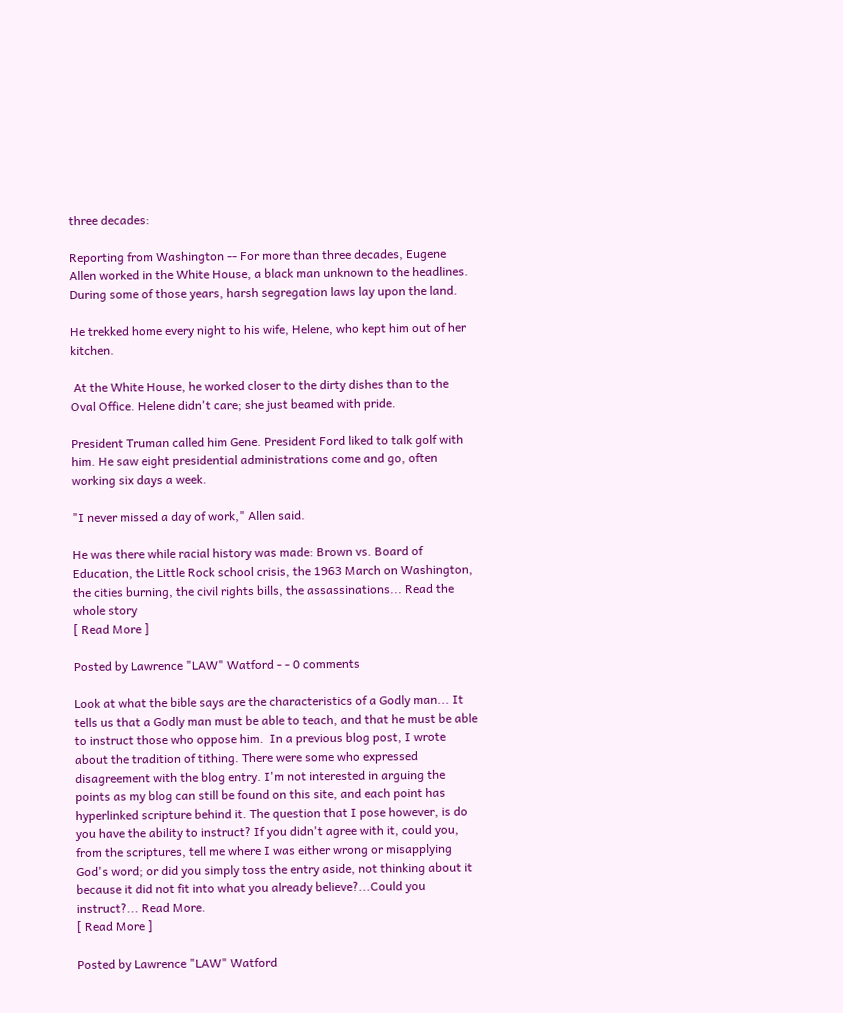three decades:

Reporting from Washington -- For more than three decades, Eugene Allen worked in the White House, a black man unknown to the headlines. During some of those years, harsh segregation laws lay upon the land.

He trekked home every night to his wife, Helene, who kept him out of her kitchen.

 At the White House, he worked closer to the dirty dishes than to the Oval Office. Helene didn't care; she just beamed with pride.

President Truman called him Gene. President Ford liked to talk golf with him. He saw eight presidential administrations come and go, often working six days a week.

"I never missed a day of work," Allen said.

He was there while racial history was made: Brown vs. Board of Education, the Little Rock school crisis, the 1963 March on Washington, the cities burning, the civil rights bills, the assassinations... Read the whole story
[ Read More ]

Posted by Lawrence "LAW" Watford - - 0 comments

Look at what the bible says are the characteristics of a Godly man... It tells us that a Godly man must be able to teach, and that he must be able to instruct those who oppose him.  In a previous blog post, I wrote about the tradition of tithing. There were some who expressed disagreement with the blog entry. I'm not interested in arguing the points as my blog can still be found on this site, and each point has hyperlinked scripture behind it. The question that I pose however, is do you have the ability to instruct? If you didn't agree with it, could you, from the scriptures, tell me where I was either wrong or misapplying God's word; or did you simply toss the entry aside, not thinking about it because it did not fit into what you already believe?...Could you instruct?... Read More.
[ Read More ]

Posted by Lawrence "LAW" Watford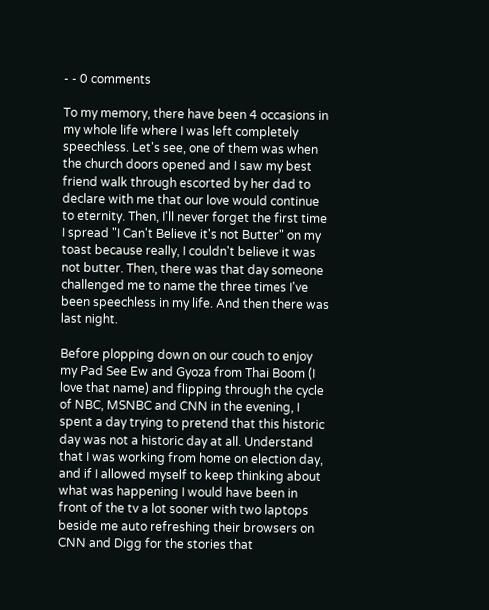- - 0 comments

To my memory, there have been 4 occasions in my whole life where I was left completely speechless. Let's see, one of them was when the church doors opened and I saw my best friend walk through escorted by her dad to declare with me that our love would continue to eternity. Then, I'll never forget the first time I spread "I Can't Believe it's not Butter" on my toast because really, I couldn't believe it was not butter. Then, there was that day someone challenged me to name the three times I've been speechless in my life. And then there was last night.

Before plopping down on our couch to enjoy my Pad See Ew and Gyoza from Thai Boom (I love that name) and flipping through the cycle of NBC, MSNBC and CNN in the evening, I spent a day trying to pretend that this historic day was not a historic day at all. Understand that I was working from home on election day, and if I allowed myself to keep thinking about what was happening I would have been in front of the tv a lot sooner with two laptops beside me auto refreshing their browsers on CNN and Digg for the stories that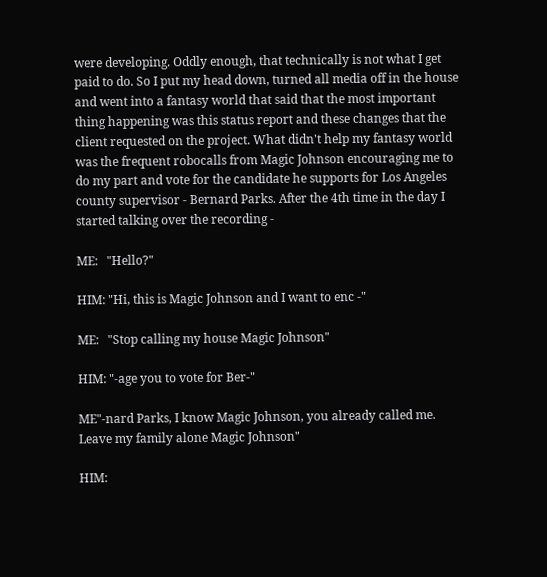were developing. Oddly enough, that technically is not what I get paid to do. So I put my head down, turned all media off in the house and went into a fantasy world that said that the most important thing happening was this status report and these changes that the client requested on the project. What didn't help my fantasy world was the frequent robocalls from Magic Johnson encouraging me to do my part and vote for the candidate he supports for Los Angeles county supervisor - Bernard Parks. After the 4th time in the day I started talking over the recording -

ME:   "Hello?"

HIM: "Hi, this is Magic Johnson and I want to enc -"

ME:   "Stop calling my house Magic Johnson"

HIM: "-age you to vote for Ber-"

ME"-nard Parks, I know Magic Johnson, you already called me. Leave my family alone Magic Johnson"

HIM: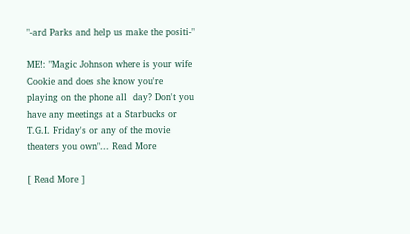"-ard Parks and help us make the positi-"

ME!: "Magic Johnson where is your wife Cookie and does she know you're playing on the phone all  day? Don't you have any meetings at a Starbucks or T.G.I. Friday's or any of the movie theaters you own"... Read More

[ Read More ]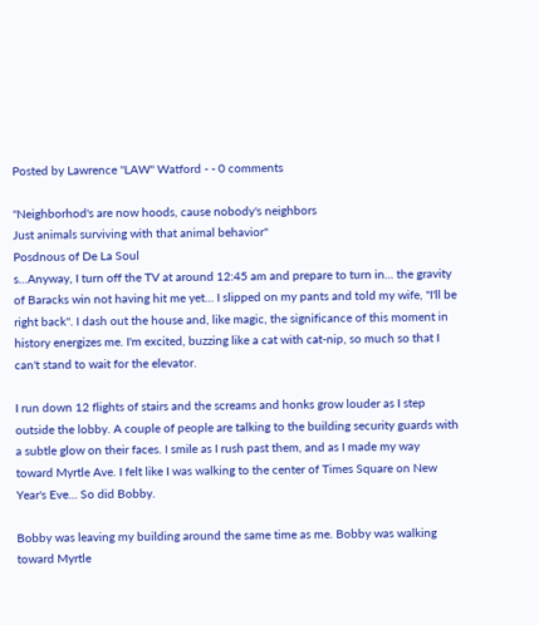Posted by Lawrence "LAW" Watford - - 0 comments

"Neighborhod's are now hoods, cause nobody's neighbors
Just animals surviving with that animal behavior"
Posdnous of De La Soul
s...Anyway, I turn off the TV at around 12:45 am and prepare to turn in... the gravity of Baracks win not having hit me yet... I slipped on my pants and told my wife, "I'll be right back". I dash out the house and, like magic, the significance of this moment in history energizes me. I'm excited, buzzing like a cat with cat-nip, so much so that I can't stand to wait for the elevator.

I run down 12 flights of stairs and the screams and honks grow louder as I step outside the lobby. A couple of people are talking to the building security guards with a subtle glow on their faces. I smile as I rush past them, and as I made my way toward Myrtle Ave. I felt like I was walking to the center of Times Square on New Year's Eve... So did Bobby.

Bobby was leaving my building around the same time as me. Bobby was walking toward Myrtle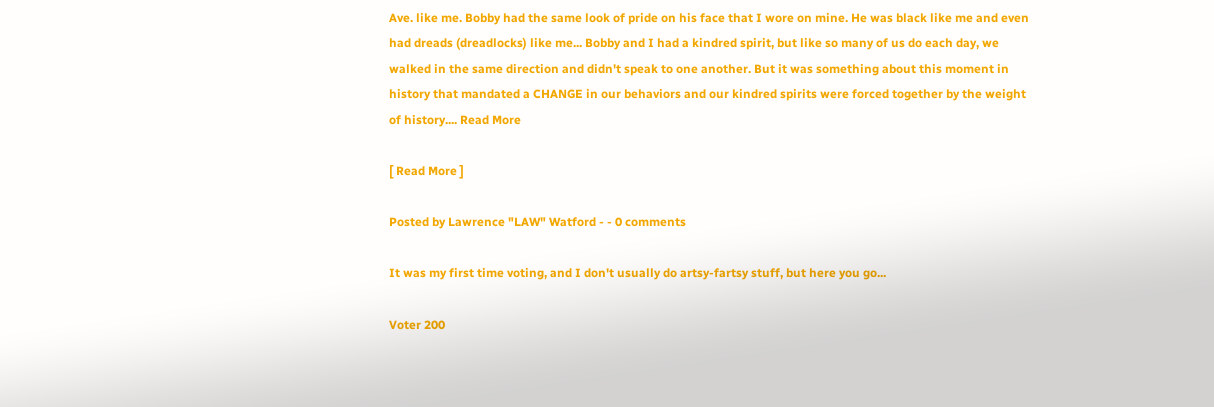Ave. like me. Bobby had the same look of pride on his face that I wore on mine. He was black like me and even had dreads (dreadlocks) like me... Bobby and I had a kindred spirit, but like so many of us do each day, we walked in the same direction and didn't speak to one another. But it was something about this moment in history that mandated a CHANGE in our behaviors and our kindred spirits were forced together by the weight of history.... Read More

[ Read More ]

Posted by Lawrence "LAW" Watford - - 0 comments

It was my first time voting, and I don't usually do artsy-fartsy stuff, but here you go...

Voter 200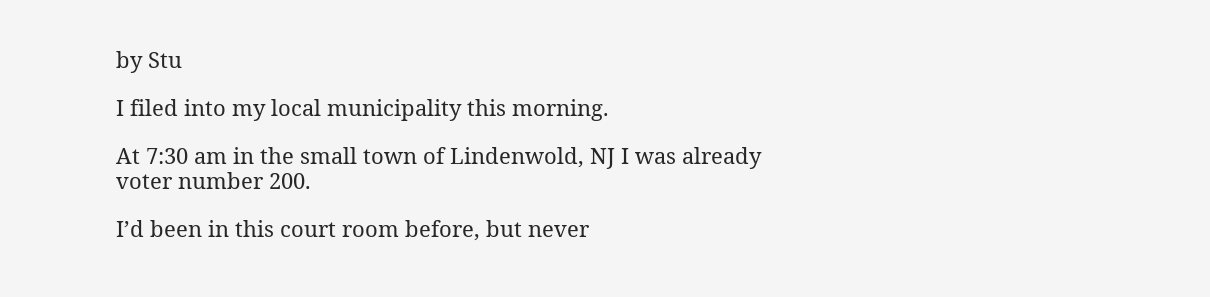by Stu

I filed into my local municipality this morning.

At 7:30 am in the small town of Lindenwold, NJ I was already voter number 200.

I’d been in this court room before, but never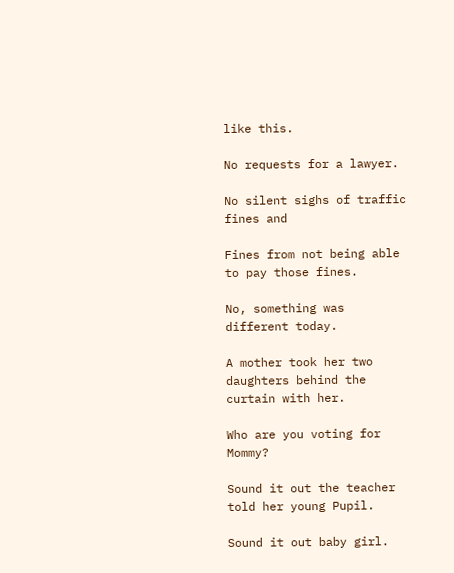like this.

No requests for a lawyer.

No silent sighs of traffic fines and

Fines from not being able to pay those fines.

No, something was different today.

A mother took her two daughters behind the curtain with her.

Who are you voting for Mommy?

Sound it out the teacher told her young Pupil.

Sound it out baby girl.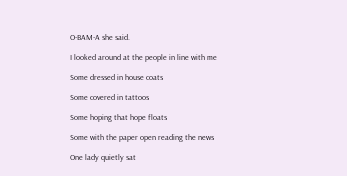O-BAM-A she said.

I looked around at the people in line with me

Some dressed in house coats

Some covered in tattoos

Some hoping that hope floats

Some with the paper open reading the news

One lady quietly sat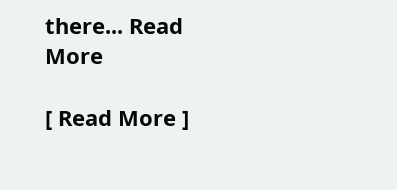there... Read More

[ Read More ]